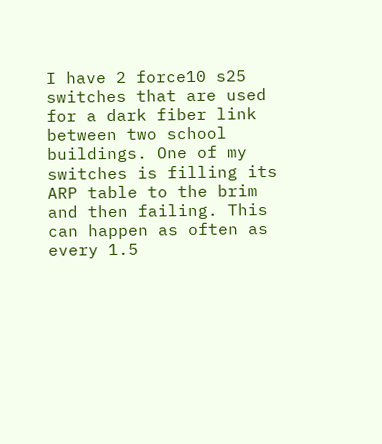I have 2 force10 s25 switches that are used for a dark fiber link between two school buildings. One of my switches is filling its ARP table to the brim and then failing. This can happen as often as every 1.5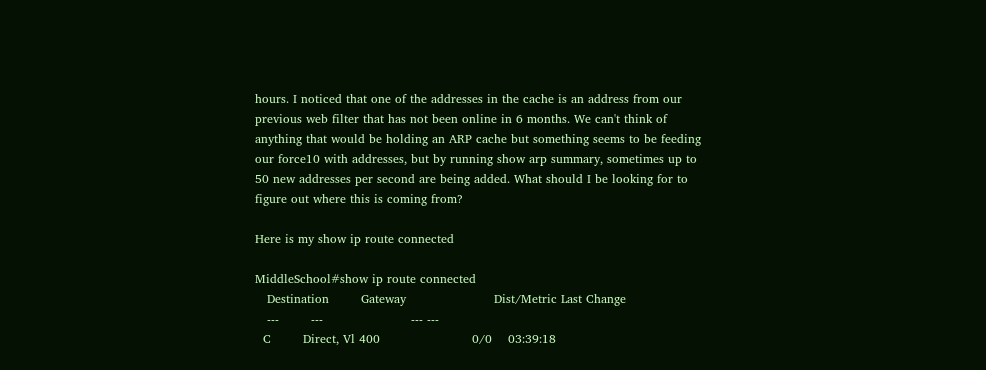hours. I noticed that one of the addresses in the cache is an address from our previous web filter that has not been online in 6 months. We can't think of anything that would be holding an ARP cache but something seems to be feeding our force10 with addresses, but by running show arp summary, sometimes up to 50 new addresses per second are being added. What should I be looking for to figure out where this is coming from?

Here is my show ip route connected

MiddleSchool#show ip route connected
   Destination        Gateway                      Dist/Metric Last Change
   ---        ---                      --- ---
  C        Direct, Vl 400                       0/0    03:39:18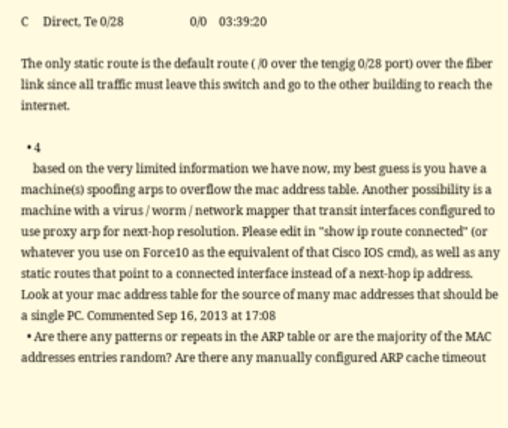C     Direct, Te 0/28                      0/0    03:39:20

The only static route is the default route ( /0 over the tengig 0/28 port) over the fiber link since all traffic must leave this switch and go to the other building to reach the internet.

  • 4
    based on the very limited information we have now, my best guess is you have a machine(s) spoofing arps to overflow the mac address table. Another possibility is a machine with a virus / worm / network mapper that transit interfaces configured to use proxy arp for next-hop resolution. Please edit in "show ip route connected" (or whatever you use on Force10 as the equivalent of that Cisco IOS cmd), as well as any static routes that point to a connected interface instead of a next-hop ip address. Look at your mac address table for the source of many mac addresses that should be a single PC. Commented Sep 16, 2013 at 17:08
  • Are there any patterns or repeats in the ARP table or are the majority of the MAC addresses entries random? Are there any manually configured ARP cache timeout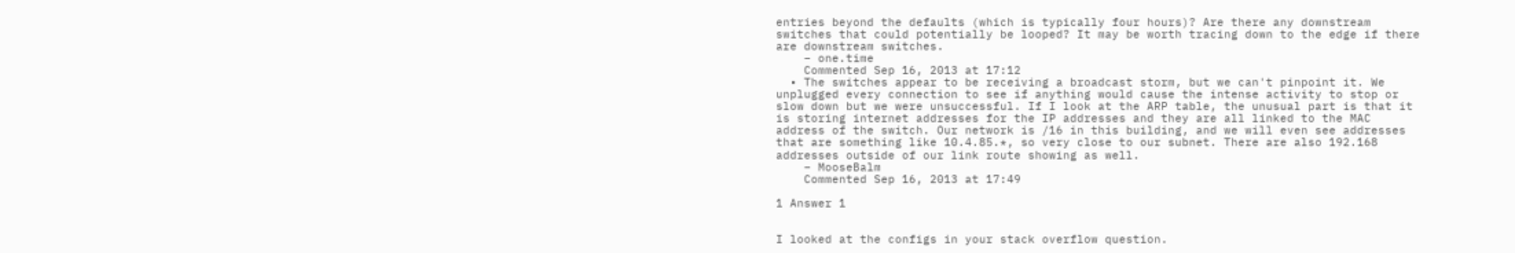entries beyond the defaults (which is typically four hours)? Are there any downstream switches that could potentially be looped? It may be worth tracing down to the edge if there are downstream switches.
    – one.time
    Commented Sep 16, 2013 at 17:12
  • The switches appear to be receiving a broadcast storm, but we can't pinpoint it. We unplugged every connection to see if anything would cause the intense activity to stop or slow down but we were unsuccessful. If I look at the ARP table, the unusual part is that it is storing internet addresses for the IP addresses and they are all linked to the MAC address of the switch. Our network is /16 in this building, and we will even see addresses that are something like 10.4.85.*, so very close to our subnet. There are also 192.168 addresses outside of our link route showing as well.
    – MooseBalm
    Commented Sep 16, 2013 at 17:49

1 Answer 1


I looked at the configs in your stack overflow question.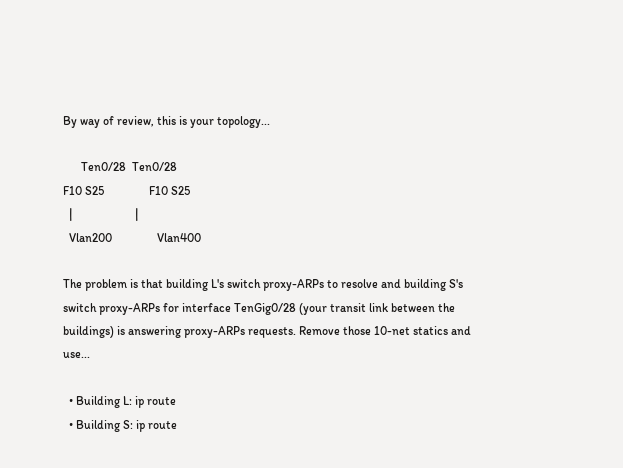By way of review, this is your topology...

      Ten0/28  Ten0/28
F10 S25               F10 S25
  |                     |
  Vlan200               Vlan400

The problem is that building L's switch proxy-ARPs to resolve and building S's switch proxy-ARPs for interface TenGig0/28 (your transit link between the buildings) is answering proxy-ARPs requests. Remove those 10-net statics and use...

  • Building L: ip route
  • Building S: ip route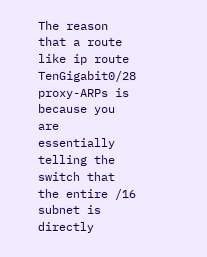The reason that a route like ip route TenGigabit0/28 proxy-ARPs is because you are essentially telling the switch that the entire /16 subnet is directly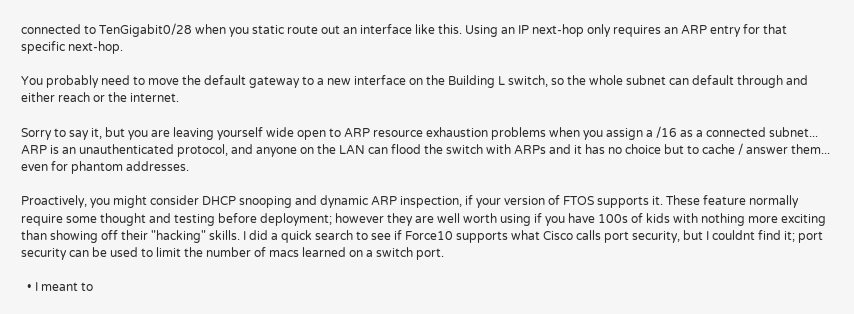connected to TenGigabit0/28 when you static route out an interface like this. Using an IP next-hop only requires an ARP entry for that specific next-hop.

You probably need to move the default gateway to a new interface on the Building L switch, so the whole subnet can default through and either reach or the internet.

Sorry to say it, but you are leaving yourself wide open to ARP resource exhaustion problems when you assign a /16 as a connected subnet... ARP is an unauthenticated protocol, and anyone on the LAN can flood the switch with ARPs and it has no choice but to cache / answer them... even for phantom addresses.

Proactively, you might consider DHCP snooping and dynamic ARP inspection, if your version of FTOS supports it. These feature normally require some thought and testing before deployment; however they are well worth using if you have 100s of kids with nothing more exciting than showing off their "hacking" skills. I did a quick search to see if Force10 supports what Cisco calls port security, but I couldnt find it; port security can be used to limit the number of macs learned on a switch port.

  • I meant to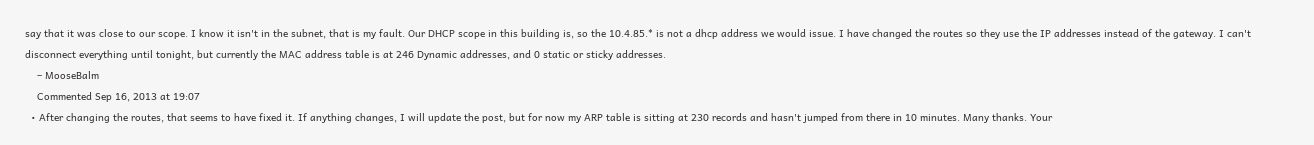say that it was close to our scope. I know it isn't in the subnet, that is my fault. Our DHCP scope in this building is, so the 10.4.85.* is not a dhcp address we would issue. I have changed the routes so they use the IP addresses instead of the gateway. I can't disconnect everything until tonight, but currently the MAC address table is at 246 Dynamic addresses, and 0 static or sticky addresses.
    – MooseBalm
    Commented Sep 16, 2013 at 19:07
  • After changing the routes, that seems to have fixed it. If anything changes, I will update the post, but for now my ARP table is sitting at 230 records and hasn't jumped from there in 10 minutes. Many thanks. Your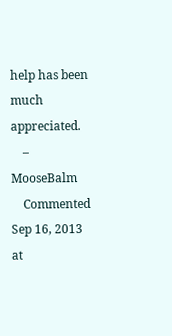help has been much appreciated.
    – MooseBalm
    Commented Sep 16, 2013 at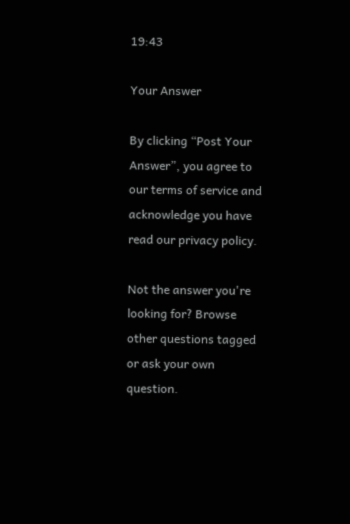19:43

Your Answer

By clicking “Post Your Answer”, you agree to our terms of service and acknowledge you have read our privacy policy.

Not the answer you're looking for? Browse other questions tagged or ask your own question.